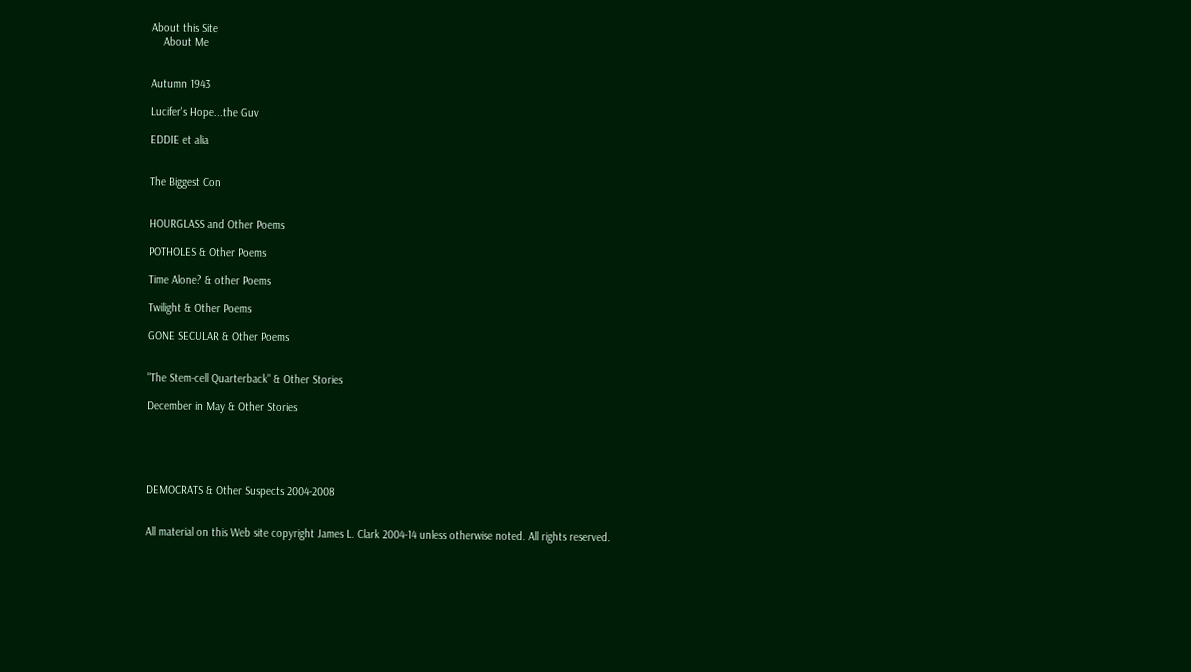About this Site
    About Me


Autumn 1943

Lucifer's Hope...the Guv

EDDIE et alia


The Biggest Con


HOURGLASS and Other Poems

POTHOLES & Other Poems

Time Alone? & other Poems

Twilight & Other Poems

GONE SECULAR & Other Poems


"The Stem-cell Quarterback" & Other Stories

December in May & Other Stories





DEMOCRATS & Other Suspects 2004-2008


All material on this Web site copyright James L. Clark 2004-14 unless otherwise noted. All rights reserved.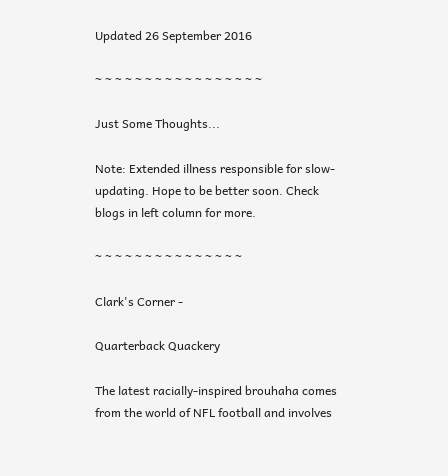Updated 26 September 2016

~ ~ ~ ~ ~ ~ ~ ~ ~ ~ ~ ~ ~ ~ ~ ~ ~

Just Some Thoughts...

Note: Extended illness responsible for slow-updating. Hope to be better soon. Check blogs in left column for more.

~ ~ ~ ~ ~ ~ ~ ~ ~ ~ ~ ~ ~ ~ ~

Clark's Corner -

Quarterback Quackery

The latest racially-inspired brouhaha comes from the world of NFL football and involves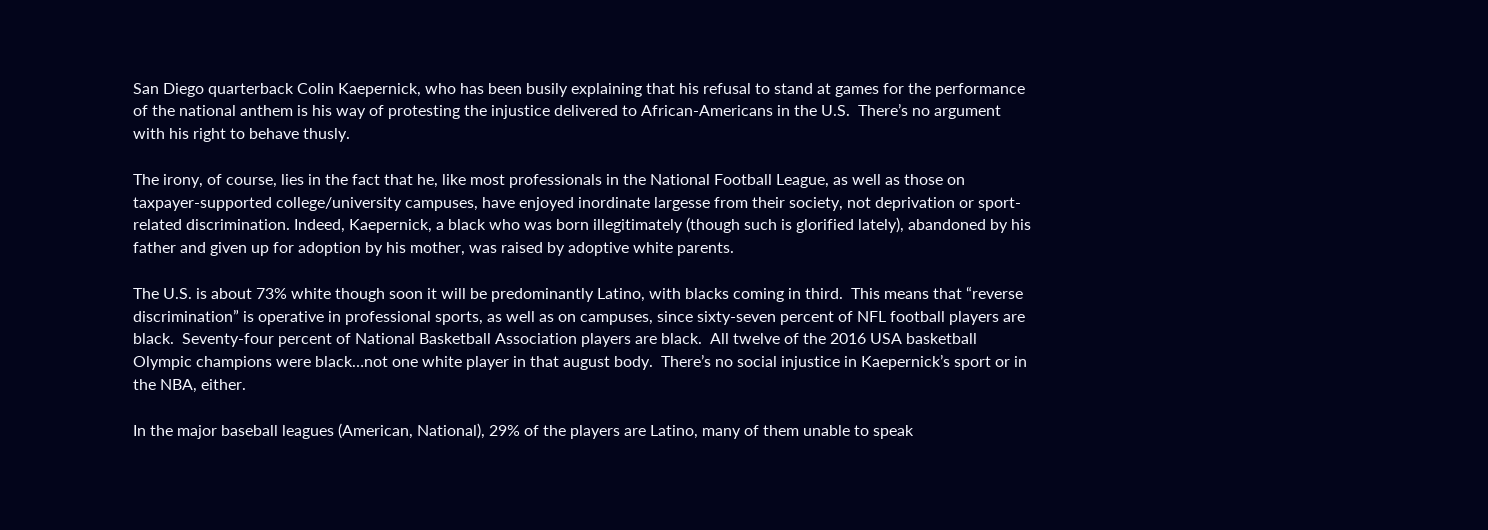San Diego quarterback Colin Kaepernick, who has been busily explaining that his refusal to stand at games for the performance of the national anthem is his way of protesting the injustice delivered to African-Americans in the U.S.  There’s no argument with his right to behave thusly.

The irony, of course, lies in the fact that he, like most professionals in the National Football League, as well as those on taxpayer-supported college/university campuses, have enjoyed inordinate largesse from their society, not deprivation or sport-related discrimination. Indeed, Kaepernick, a black who was born illegitimately (though such is glorified lately), abandoned by his father and given up for adoption by his mother, was raised by adoptive white parents.

The U.S. is about 73% white though soon it will be predominantly Latino, with blacks coming in third.  This means that “reverse discrimination” is operative in professional sports, as well as on campuses, since sixty-seven percent of NFL football players are black.  Seventy-four percent of National Basketball Association players are black.  All twelve of the 2016 USA basketball Olympic champions were black…not one white player in that august body.  There’s no social injustice in Kaepernick’s sport or in the NBA, either.

In the major baseball leagues (American, National), 29% of the players are Latino, many of them unable to speak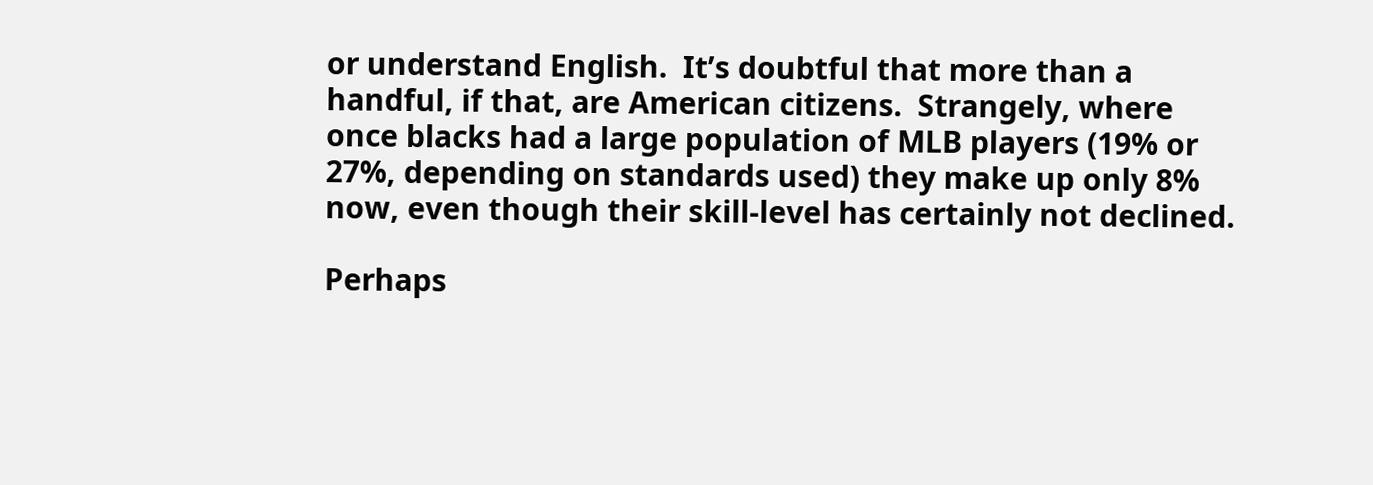or understand English.  It’s doubtful that more than a handful, if that, are American citizens.  Strangely, where once blacks had a large population of MLB players (19% or 27%, depending on standards used) they make up only 8% now, even though their skill-level has certainly not declined.

Perhaps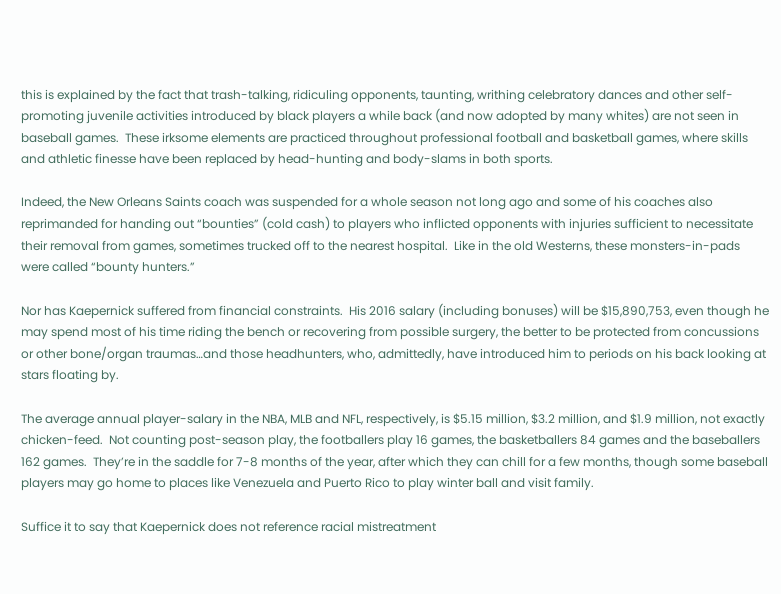this is explained by the fact that trash-talking, ridiculing opponents, taunting, writhing celebratory dances and other self-promoting juvenile activities introduced by black players a while back (and now adopted by many whites) are not seen in baseball games.  These irksome elements are practiced throughout professional football and basketball games, where skills and athletic finesse have been replaced by head-hunting and body-slams in both sports.

Indeed, the New Orleans Saints coach was suspended for a whole season not long ago and some of his coaches also reprimanded for handing out “bounties” (cold cash) to players who inflicted opponents with injuries sufficient to necessitate their removal from games, sometimes trucked off to the nearest hospital.  Like in the old Westerns, these monsters-in-pads were called “bounty hunters.”

Nor has Kaepernick suffered from financial constraints.  His 2016 salary (including bonuses) will be $15,890,753, even though he may spend most of his time riding the bench or recovering from possible surgery, the better to be protected from concussions or other bone/organ traumas…and those headhunters, who, admittedly, have introduced him to periods on his back looking at stars floating by.

The average annual player-salary in the NBA, MLB and NFL, respectively, is $5.15 million, $3.2 million, and $1.9 million, not exactly chicken-feed.  Not counting post-season play, the footballers play 16 games, the basketballers 84 games and the baseballers 162 games.  They’re in the saddle for 7-8 months of the year, after which they can chill for a few months, though some baseball players may go home to places like Venezuela and Puerto Rico to play winter ball and visit family.

Suffice it to say that Kaepernick does not reference racial mistreatment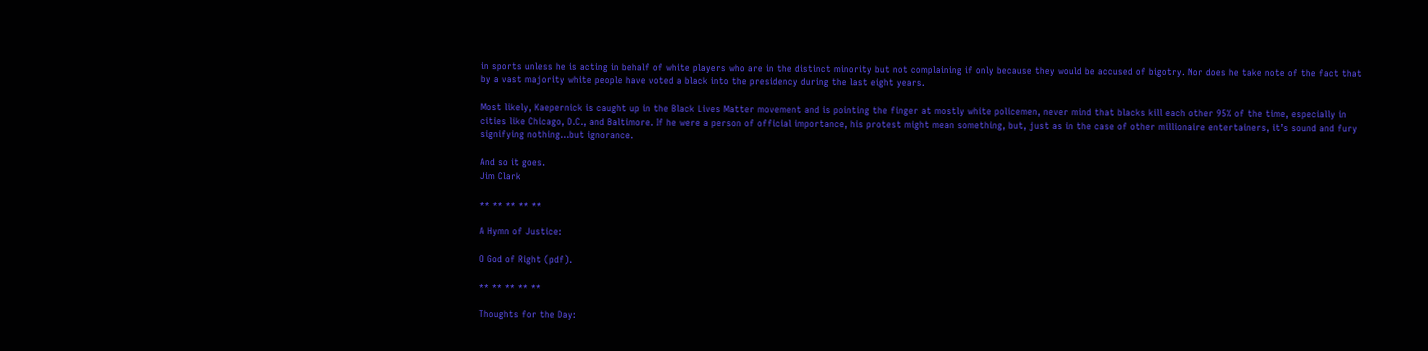in sports unless he is acting in behalf of white players who are in the distinct minority but not complaining if only because they would be accused of bigotry. Nor does he take note of the fact that by a vast majority white people have voted a black into the presidency during the last eight years.

Most likely, Kaepernick is caught up in the Black Lives Matter movement and is pointing the finger at mostly white policemen, never mind that blacks kill each other 95% of the time, especially in cities like Chicago, D.C., and Baltimore. If he were a person of official importance, his protest might mean something, but, just as in the case of other millionaire entertainers, it’s sound and fury signifying nothing...but ignorance.

And so it goes.
Jim Clark

** ** ** ** **

A Hymn of Justice:

O God of Right (pdf).

** ** ** ** **

Thoughts for the Day: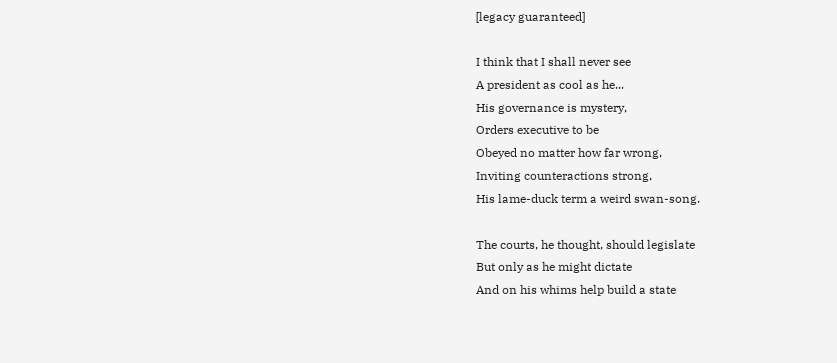[legacy guaranteed]

I think that I shall never see
A president as cool as he...
His governance is mystery,
Orders executive to be
Obeyed no matter how far wrong,
Inviting counteractions strong,
His lame-duck term a weird swan-song.

The courts, he thought, should legislate
But only as he might dictate
And on his whims help build a state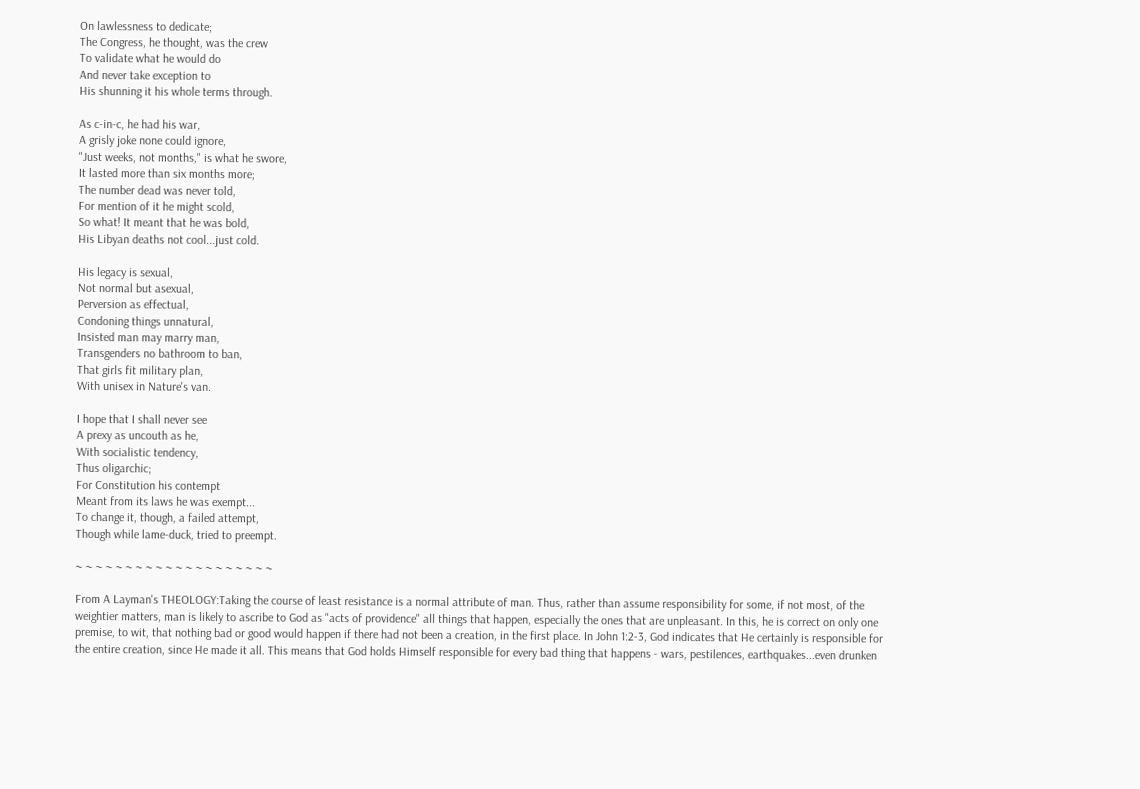On lawlessness to dedicate;
The Congress, he thought, was the crew
To validate what he would do
And never take exception to
His shunning it his whole terms through.

As c-in-c, he had his war,
A grisly joke none could ignore,
"Just weeks, not months," is what he swore,
It lasted more than six months more;
The number dead was never told,
For mention of it he might scold,
So what! It meant that he was bold,
His Libyan deaths not cool...just cold.

His legacy is sexual,
Not normal but asexual,
Perversion as effectual,
Condoning things unnatural,
Insisted man may marry man,
Transgenders no bathroom to ban,
That girls fit military plan,
With unisex in Nature's van.

I hope that I shall never see
A prexy as uncouth as he,
With socialistic tendency,
Thus oligarchic;
For Constitution his contempt
Meant from its laws he was exempt...
To change it, though, a failed attempt,
Though while lame-duck, tried to preempt.

~ ~ ~ ~ ~ ~ ~ ~ ~ ~ ~ ~ ~ ~ ~ ~ ~ ~ ~ ~

From A Layman's THEOLOGY:Taking the course of least resistance is a normal attribute of man. Thus, rather than assume responsibility for some, if not most, of the weightier matters, man is likely to ascribe to God as "acts of providence" all things that happen, especially the ones that are unpleasant. In this, he is correct on only one premise, to wit, that nothing bad or good would happen if there had not been a creation, in the first place. In John 1:2-3, God indicates that He certainly is responsible for the entire creation, since He made it all. This means that God holds Himself responsible for every bad thing that happens - wars, pestilences, earthquakes...even drunken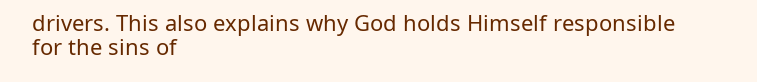drivers. This also explains why God holds Himself responsible for the sins of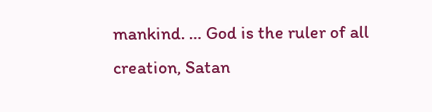mankind. … God is the ruler of all creation, Satan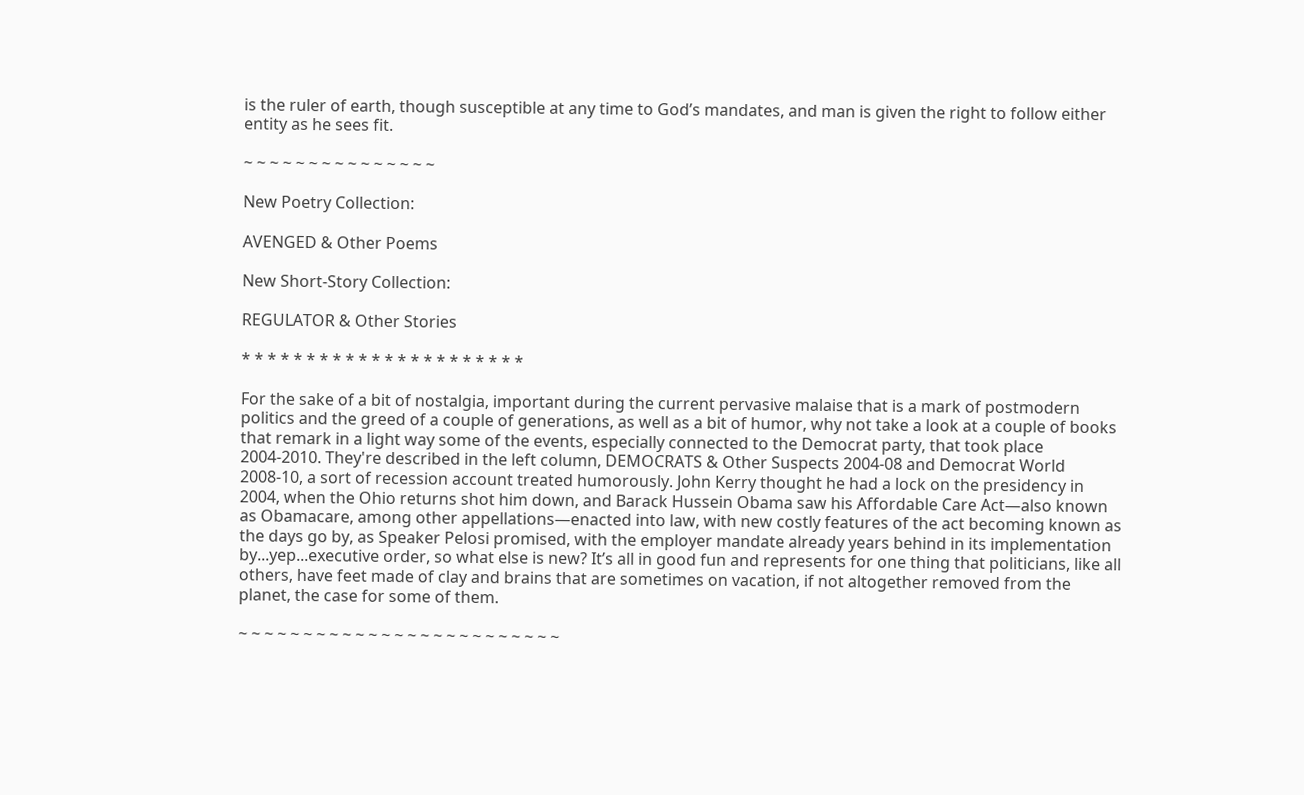is the ruler of earth, though susceptible at any time to God’s mandates, and man is given the right to follow either entity as he sees fit.

~ ~ ~ ~ ~ ~ ~ ~ ~ ~ ~ ~ ~ ~ ~

New Poetry Collection:

AVENGED & Other Poems

New Short-Story Collection:

REGULATOR & Other Stories

* * * * * * * * * * * * * * * * * * * * * *

For the sake of a bit of nostalgia, important during the current pervasive malaise that is a mark of postmodern politics and the greed of a couple of generations, as well as a bit of humor, why not take a look at a couple of books that remark in a light way some of the events, especially connected to the Democrat party, that took place 2004-2010. They're described in the left column, DEMOCRATS & Other Suspects 2004-08 and Democrat World 2008-10, a sort of recession account treated humorously. John Kerry thought he had a lock on the presidency in 2004, when the Ohio returns shot him down, and Barack Hussein Obama saw his Affordable Care Act—also known as Obamacare, among other appellations—enacted into law, with new costly features of the act becoming known as the days go by, as Speaker Pelosi promised, with the employer mandate already years behind in its implementation by...yep...executive order, so what else is new? It’s all in good fun and represents for one thing that politicians, like all others, have feet made of clay and brains that are sometimes on vacation, if not altogether removed from the planet, the case for some of them.

~ ~ ~ ~ ~ ~ ~ ~ ~ ~ ~ ~ ~ ~ ~ ~ ~ ~ ~ ~ ~ ~ ~ ~ ~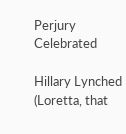Perjury Celebrated

Hillary Lynched (Loretta, that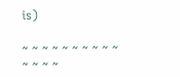is)

~ ~ ~ ~ ~ ~ ~ ~ ~ ~ ~ ~ ~ ~